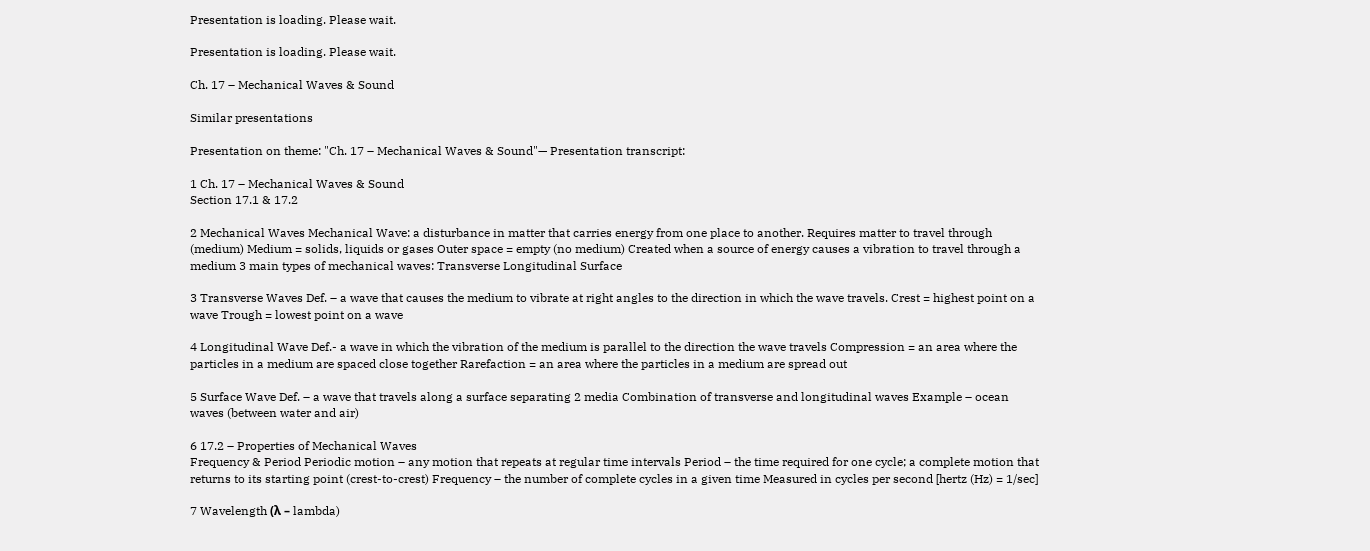Presentation is loading. Please wait.

Presentation is loading. Please wait.

Ch. 17 – Mechanical Waves & Sound

Similar presentations

Presentation on theme: "Ch. 17 – Mechanical Waves & Sound"— Presentation transcript:

1 Ch. 17 – Mechanical Waves & Sound
Section 17.1 & 17.2

2 Mechanical Waves Mechanical Wave: a disturbance in matter that carries energy from one place to another. Requires matter to travel through (medium) Medium = solids, liquids or gases Outer space = empty (no medium) Created when a source of energy causes a vibration to travel through a medium 3 main types of mechanical waves: Transverse Longitudinal Surface

3 Transverse Waves Def. – a wave that causes the medium to vibrate at right angles to the direction in which the wave travels. Crest = highest point on a wave Trough = lowest point on a wave

4 Longitudinal Wave Def.- a wave in which the vibration of the medium is parallel to the direction the wave travels Compression = an area where the particles in a medium are spaced close together Rarefaction = an area where the particles in a medium are spread out

5 Surface Wave Def. – a wave that travels along a surface separating 2 media Combination of transverse and longitudinal waves Example – ocean waves (between water and air)

6 17.2 – Properties of Mechanical Waves
Frequency & Period Periodic motion – any motion that repeats at regular time intervals Period – the time required for one cycle; a complete motion that returns to its starting point (crest-to-crest) Frequency – the number of complete cycles in a given time Measured in cycles per second [hertz (Hz) = 1/sec]

7 Wavelength (λ – lambda)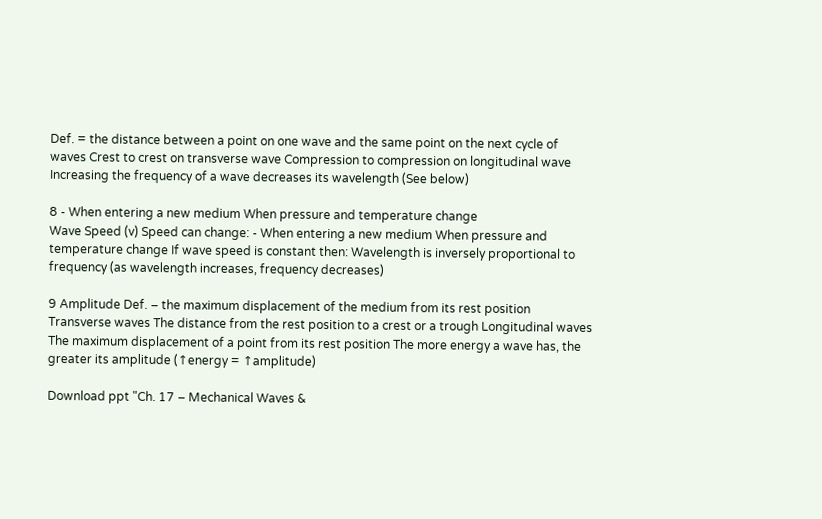Def. = the distance between a point on one wave and the same point on the next cycle of waves Crest to crest on transverse wave Compression to compression on longitudinal wave Increasing the frequency of a wave decreases its wavelength (See below)

8 - When entering a new medium When pressure and temperature change
Wave Speed (v) Speed can change: - When entering a new medium When pressure and temperature change If wave speed is constant then: Wavelength is inversely proportional to frequency (as wavelength increases, frequency decreases)

9 Amplitude Def. – the maximum displacement of the medium from its rest position Transverse waves The distance from the rest position to a crest or a trough Longitudinal waves The maximum displacement of a point from its rest position The more energy a wave has, the greater its amplitude (↑energy = ↑amplitude)

Download ppt "Ch. 17 – Mechanical Waves &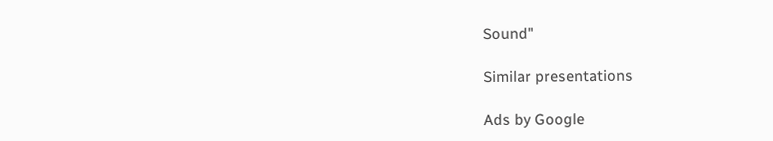Sound"

Similar presentations

Ads by Google